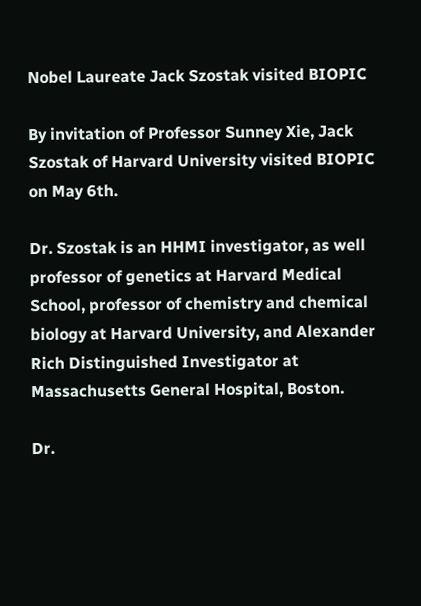Nobel Laureate Jack Szostak visited BIOPIC

By invitation of Professor Sunney Xie, Jack Szostak of Harvard University visited BIOPIC on May 6th.

Dr. Szostak is an HHMI investigator, as well professor of genetics at Harvard Medical School, professor of chemistry and chemical biology at Harvard University, and Alexander Rich Distinguished Investigator at Massachusetts General Hospital, Boston.

Dr.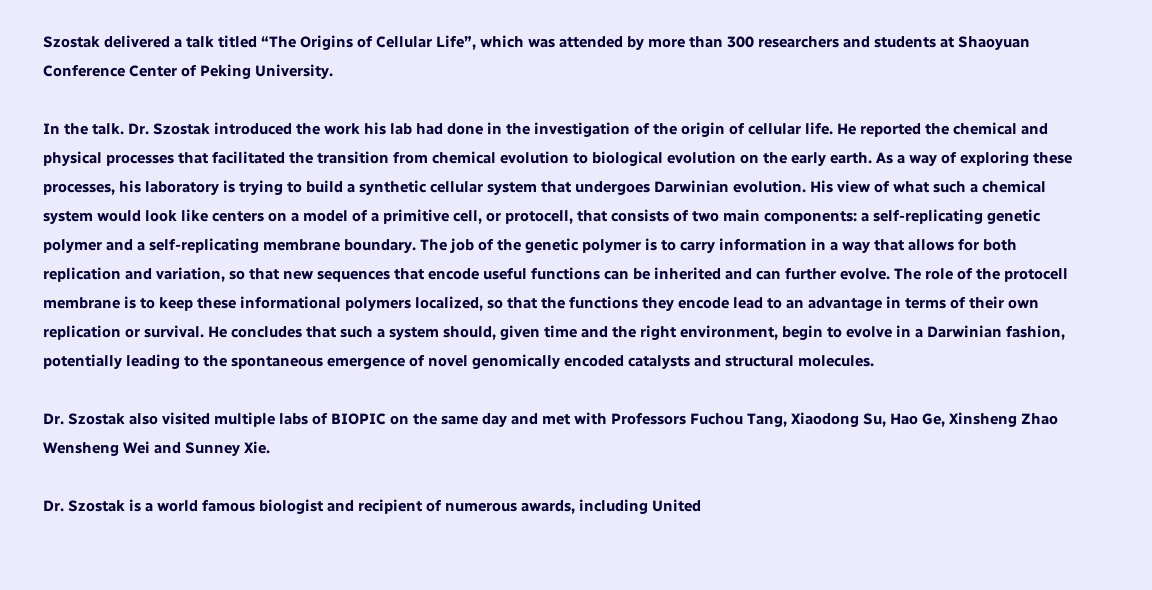Szostak delivered a talk titled “The Origins of Cellular Life”, which was attended by more than 300 researchers and students at Shaoyuan Conference Center of Peking University.

In the talk. Dr. Szostak introduced the work his lab had done in the investigation of the origin of cellular life. He reported the chemical and physical processes that facilitated the transition from chemical evolution to biological evolution on the early earth. As a way of exploring these processes, his laboratory is trying to build a synthetic cellular system that undergoes Darwinian evolution. His view of what such a chemical system would look like centers on a model of a primitive cell, or protocell, that consists of two main components: a self-replicating genetic polymer and a self-replicating membrane boundary. The job of the genetic polymer is to carry information in a way that allows for both replication and variation, so that new sequences that encode useful functions can be inherited and can further evolve. The role of the protocell membrane is to keep these informational polymers localized, so that the functions they encode lead to an advantage in terms of their own replication or survival. He concludes that such a system should, given time and the right environment, begin to evolve in a Darwinian fashion, potentially leading to the spontaneous emergence of novel genomically encoded catalysts and structural molecules.

Dr. Szostak also visited multiple labs of BIOPIC on the same day and met with Professors Fuchou Tang, Xiaodong Su, Hao Ge, Xinsheng Zhao Wensheng Wei and Sunney Xie.

Dr. Szostak is a world famous biologist and recipient of numerous awards, including United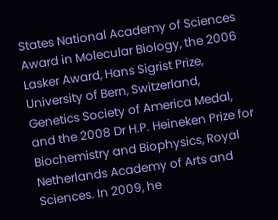States National Academy of Sciences Award in Molecular Biology, the 2006 Lasker Award, Hans Sigrist Prize, University of Bern, Switzerland, Genetics Society of America Medal, and the 2008 Dr H.P. Heineken Prize for Biochemistry and Biophysics, Royal Netherlands Academy of Arts and Sciences. In 2009, he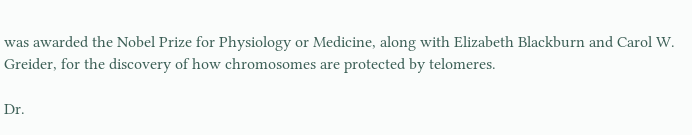was awarded the Nobel Prize for Physiology or Medicine, along with Elizabeth Blackburn and Carol W. Greider, for the discovery of how chromosomes are protected by telomeres.

Dr.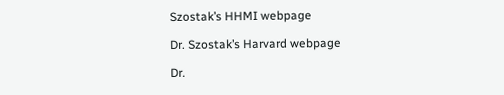Szostak’s HHMI webpage

Dr. Szostak’s Harvard webpage

Dr.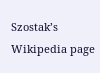Szostak’s Wikipedia page